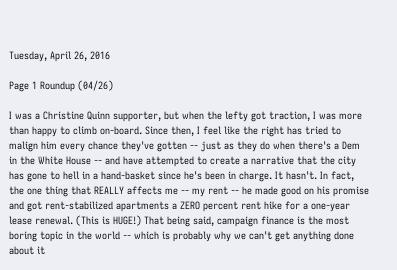Tuesday, April 26, 2016

Page 1 Roundup (04/26)

I was a Christine Quinn supporter, but when the lefty got traction, I was more than happy to climb on-board. Since then, I feel like the right has tried to malign him every chance they've gotten -- just as they do when there's a Dem in the White House -- and have attempted to create a narrative that the city has gone to hell in a hand-basket since he's been in charge. It hasn't. In fact, the one thing that REALLY affects me -- my rent -- he made good on his promise and got rent-stabilized apartments a ZERO percent rent hike for a one-year lease renewal. (This is HUGE!) That being said, campaign finance is the most boring topic in the world -- which is probably why we can't get anything done about it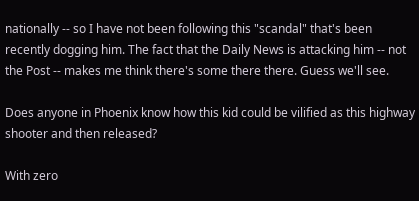nationally -- so I have not been following this "scandal" that's been recently dogging him. The fact that the Daily News is attacking him -- not the Post -- makes me think there's some there there. Guess we'll see.

Does anyone in Phoenix know how this kid could be vilified as this highway shooter and then released?

With zero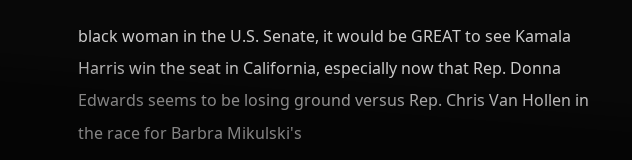black woman in the U.S. Senate, it would be GREAT to see Kamala Harris win the seat in California, especially now that Rep. Donna Edwards seems to be losing ground versus Rep. Chris Van Hollen in the race for Barbra Mikulski's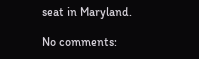seat in Maryland.

No comments: